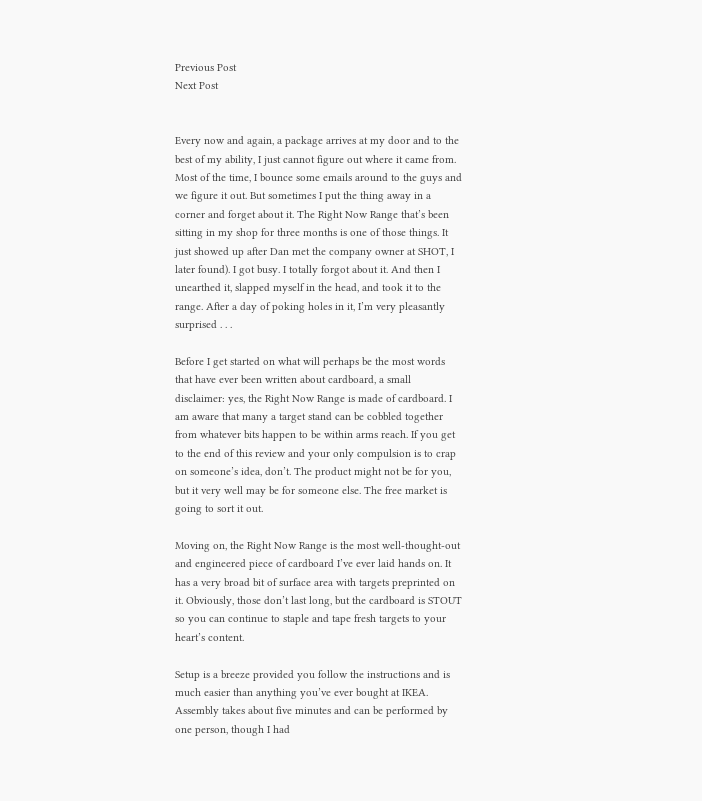Previous Post
Next Post


Every now and again, a package arrives at my door and to the best of my ability, I just cannot figure out where it came from. Most of the time, I bounce some emails around to the guys and we figure it out. But sometimes I put the thing away in a corner and forget about it. The Right Now Range that’s been sitting in my shop for three months is one of those things. It just showed up after Dan met the company owner at SHOT, I later found). I got busy. I totally forgot about it. And then I unearthed it, slapped myself in the head, and took it to the range. After a day of poking holes in it, I’m very pleasantly surprised . . .

Before I get started on what will perhaps be the most words that have ever been written about cardboard, a small disclaimer: yes, the Right Now Range is made of cardboard. I am aware that many a target stand can be cobbled together from whatever bits happen to be within arms reach. If you get to the end of this review and your only compulsion is to crap on someone’s idea, don’t. The product might not be for you, but it very well may be for someone else. The free market is going to sort it out.

Moving on, the Right Now Range is the most well-thought-out and engineered piece of cardboard I’ve ever laid hands on. It has a very broad bit of surface area with targets preprinted on it. Obviously, those don’t last long, but the cardboard is STOUT so you can continue to staple and tape fresh targets to your heart’s content.

Setup is a breeze provided you follow the instructions and is much easier than anything you’ve ever bought at IKEA. Assembly takes about five minutes and can be performed by one person, though I had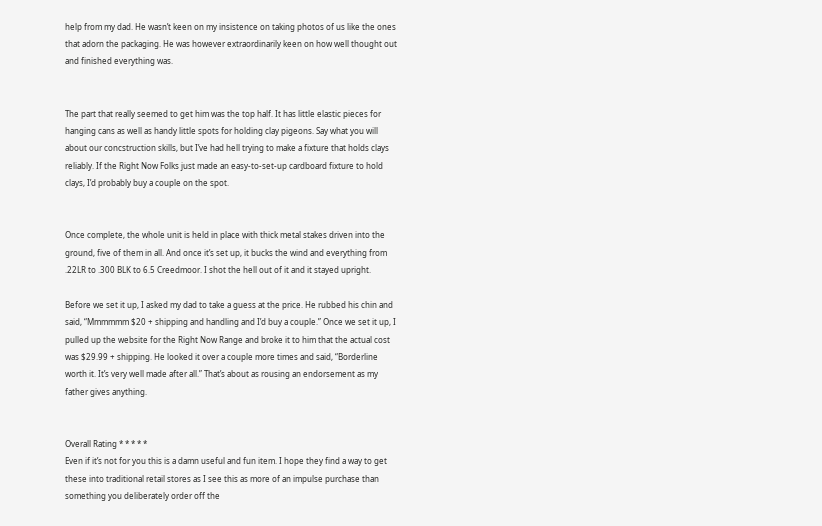help from my dad. He wasn’t keen on my insistence on taking photos of us like the ones that adorn the packaging. He was however extraordinarily keen on how well thought out and finished everything was.


The part that really seemed to get him was the top half. It has little elastic pieces for hanging cans as well as handy little spots for holding clay pigeons. Say what you will about our concstruction skills, but I’ve had hell trying to make a fixture that holds clays reliably. If the Right Now Folks just made an easy-to-set-up cardboard fixture to hold clays, I’d probably buy a couple on the spot.


Once complete, the whole unit is held in place with thick metal stakes driven into the ground, five of them in all. And once it’s set up, it bucks the wind and everything from .22LR to .300 BLK to 6.5 Creedmoor. I shot the hell out of it and it stayed upright.

Before we set it up, I asked my dad to take a guess at the price. He rubbed his chin and said, “Mmmmmm $20 + shipping and handling and I’d buy a couple.” Once we set it up, I pulled up the website for the Right Now Range and broke it to him that the actual cost was $29.99 + shipping. He looked it over a couple more times and said, “Borderline worth it. It’s very well made after all.” That’s about as rousing an endorsement as my father gives anything.


Overall Rating * * * * *
Even if it’s not for you this is a damn useful and fun item. I hope they find a way to get these into traditional retail stores as I see this as more of an impulse purchase than something you deliberately order off the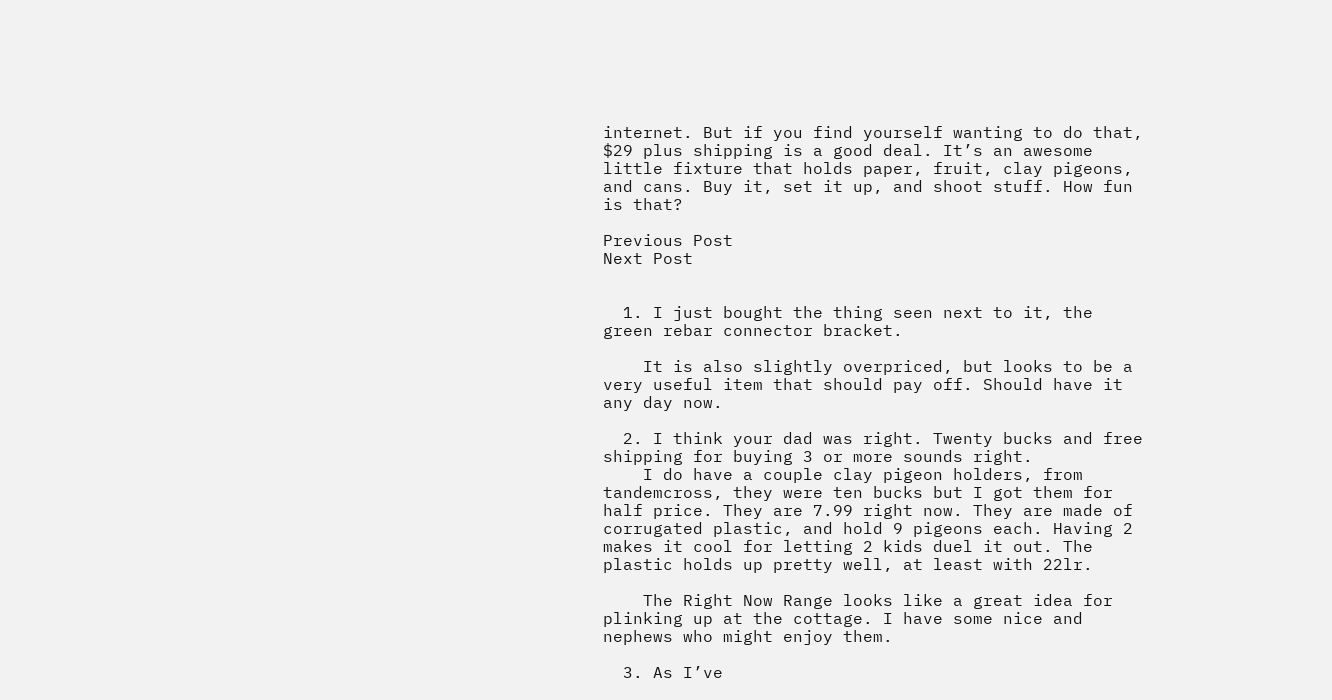internet. But if you find yourself wanting to do that, $29 plus shipping is a good deal. It’s an awesome little fixture that holds paper, fruit, clay pigeons, and cans. Buy it, set it up, and shoot stuff. How fun is that?

Previous Post
Next Post


  1. I just bought the thing seen next to it, the green rebar connector bracket.

    It is also slightly overpriced, but looks to be a very useful item that should pay off. Should have it any day now.

  2. I think your dad was right. Twenty bucks and free shipping for buying 3 or more sounds right.
    I do have a couple clay pigeon holders, from tandemcross, they were ten bucks but I got them for half price. They are 7.99 right now. They are made of corrugated plastic, and hold 9 pigeons each. Having 2 makes it cool for letting 2 kids duel it out. The plastic holds up pretty well, at least with 22lr.

    The Right Now Range looks like a great idea for plinking up at the cottage. I have some nice and nephews who might enjoy them.

  3. As I’ve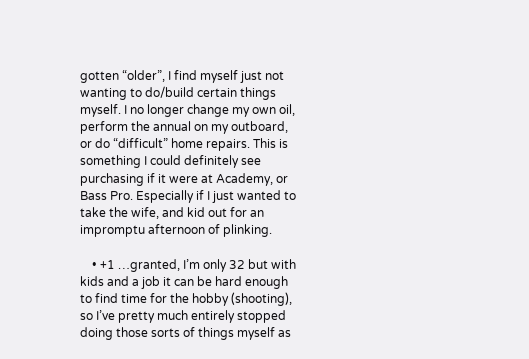gotten “older”, I find myself just not wanting to do/build certain things myself. I no longer change my own oil, perform the annual on my outboard, or do “difficult” home repairs. This is something I could definitely see purchasing if it were at Academy, or Bass Pro. Especially if I just wanted to take the wife, and kid out for an impromptu afternoon of plinking.

    • +1 …granted, I’m only 32 but with kids and a job it can be hard enough to find time for the hobby (shooting), so I’ve pretty much entirely stopped doing those sorts of things myself as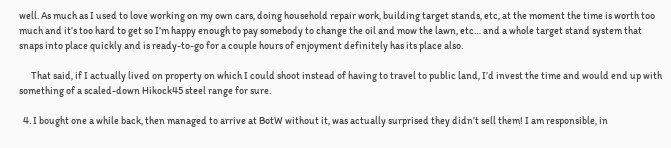well. As much as I used to love working on my own cars, doing household repair work, building target stands, etc, at the moment the time is worth too much and it’s too hard to get so I’m happy enough to pay somebody to change the oil and mow the lawn, etc… and a whole target stand system that snaps into place quickly and is ready-to-go for a couple hours of enjoyment definitely has its place also.

      That said, if I actually lived on property on which I could shoot instead of having to travel to public land, I’d invest the time and would end up with something of a scaled-down Hikock45 steel range for sure.

  4. I bought one a while back, then managed to arrive at BotW without it, was actually surprised they didn’t sell them! I am responsible, in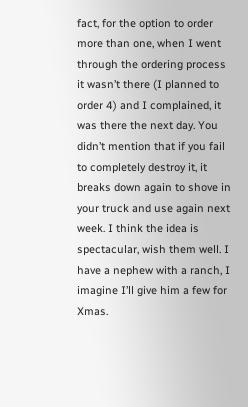fact, for the option to order more than one, when I went through the ordering process it wasn’t there (I planned to order 4) and I complained, it was there the next day. You didn’t mention that if you fail to completely destroy it, it breaks down again to shove in your truck and use again next week. I think the idea is spectacular, wish them well. I have a nephew with a ranch, I imagine I’ll give him a few for Xmas.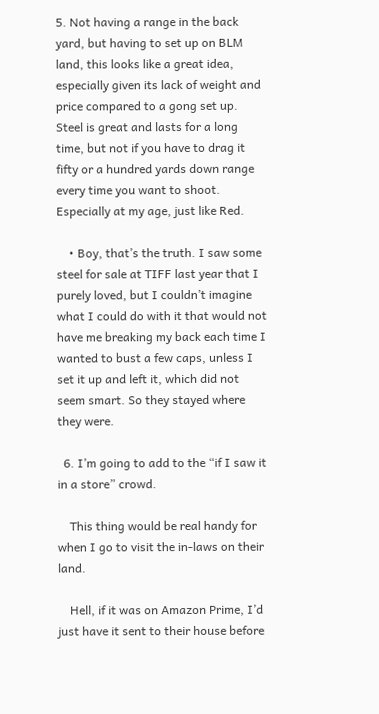5. Not having a range in the back yard, but having to set up on BLM land, this looks like a great idea, especially given its lack of weight and price compared to a gong set up. Steel is great and lasts for a long time, but not if you have to drag it fifty or a hundred yards down range every time you want to shoot. Especially at my age, just like Red.

    • Boy, that’s the truth. I saw some steel for sale at TIFF last year that I purely loved, but I couldn’t imagine what I could do with it that would not have me breaking my back each time I wanted to bust a few caps, unless I set it up and left it, which did not seem smart. So they stayed where they were.

  6. I’m going to add to the “if I saw it in a store” crowd.

    This thing would be real handy for when I go to visit the in-laws on their land.

    Hell, if it was on Amazon Prime, I’d just have it sent to their house before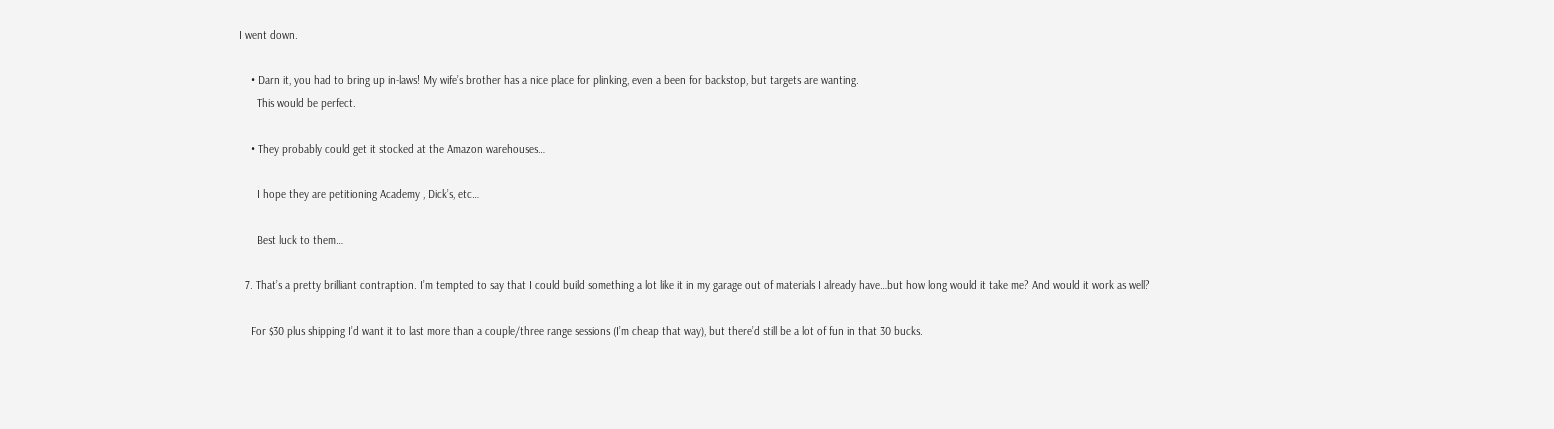I went down.

    • Darn it, you had to bring up in-laws! My wife’s brother has a nice place for plinking, even a been for backstop, but targets are wanting.
      This would be perfect.

    • They probably could get it stocked at the Amazon warehouses…

      I hope they are petitioning Academy , Dick’s, etc…

      Best luck to them…

  7. That’s a pretty brilliant contraption. I’m tempted to say that I could build something a lot like it in my garage out of materials I already have…but how long would it take me? And would it work as well?

    For $30 plus shipping I’d want it to last more than a couple/three range sessions (I’m cheap that way), but there’d still be a lot of fun in that 30 bucks.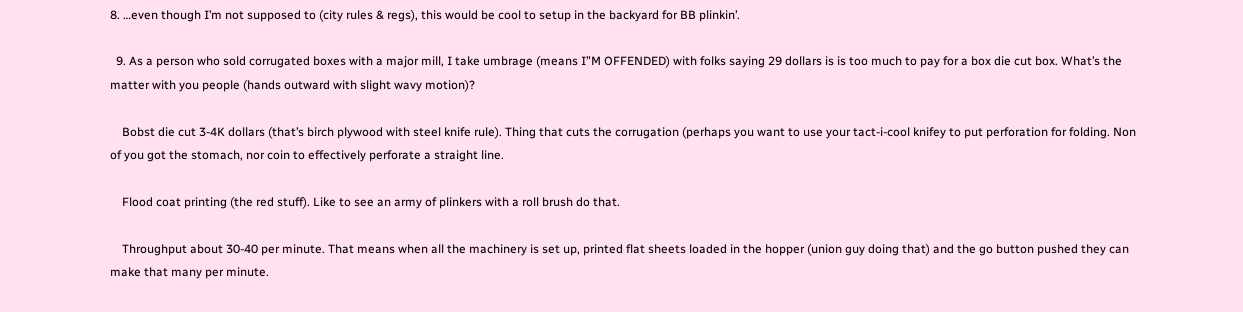8. …even though I’m not supposed to (city rules & regs), this would be cool to setup in the backyard for BB plinkin’.

  9. As a person who sold corrugated boxes with a major mill, I take umbrage (means I”M OFFENDED) with folks saying 29 dollars is is too much to pay for a box die cut box. What’s the matter with you people (hands outward with slight wavy motion)?

    Bobst die cut 3-4K dollars (that’s birch plywood with steel knife rule). Thing that cuts the corrugation (perhaps you want to use your tact-i-cool knifey to put perforation for folding. Non of you got the stomach, nor coin to effectively perforate a straight line.

    Flood coat printing (the red stuff). Like to see an army of plinkers with a roll brush do that.

    Throughput about 30-40 per minute. That means when all the machinery is set up, printed flat sheets loaded in the hopper (union guy doing that) and the go button pushed they can make that many per minute.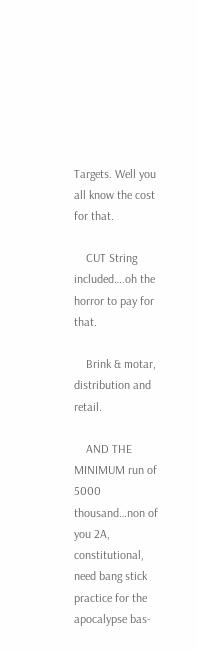Targets. Well you all know the cost for that.

    CUT String included….oh the horror to pay for that.

    Brink & motar, distribution and retail.

    AND THE MINIMUM run of 5000 thousand…non of you 2A, constitutional, need bang stick practice for the apocalypse bas-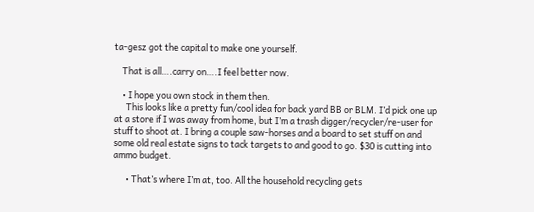ta-gesz got the capital to make one yourself.

    That is all….carry on….I feel better now.

    • I hope you own stock in them then.
      This looks like a pretty fun/cool idea for back yard BB or BLM. I’d pick one up at a store if I was away from home, but I’m a trash digger/recycler/re-user for stuff to shoot at. I bring a couple saw-horses and a board to set stuff on and some old real estate signs to tack targets to and good to go. $30 is cutting into ammo budget.

      • That’s where I’m at, too. All the household recycling gets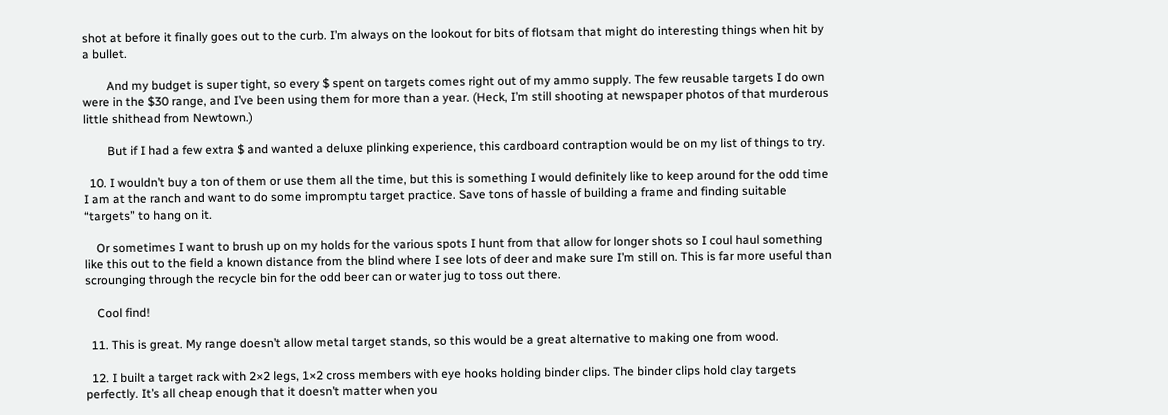shot at before it finally goes out to the curb. I’m always on the lookout for bits of flotsam that might do interesting things when hit by a bullet.

        And my budget is super tight, so every $ spent on targets comes right out of my ammo supply. The few reusable targets I do own were in the $30 range, and I’ve been using them for more than a year. (Heck, I’m still shooting at newspaper photos of that murderous little shithead from Newtown.)

        But if I had a few extra $ and wanted a deluxe plinking experience, this cardboard contraption would be on my list of things to try.

  10. I wouldn’t buy a ton of them or use them all the time, but this is something I would definitely like to keep around for the odd time I am at the ranch and want to do some impromptu target practice. Save tons of hassle of building a frame and finding suitable “targets” to hang on it.

    Or sometimes I want to brush up on my holds for the various spots I hunt from that allow for longer shots so I coul haul something like this out to the field a known distance from the blind where I see lots of deer and make sure I’m still on. This is far more useful than scrounging through the recycle bin for the odd beer can or water jug to toss out there.

    Cool find!

  11. This is great. My range doesn’t allow metal target stands, so this would be a great alternative to making one from wood.

  12. I built a target rack with 2×2 legs, 1×2 cross members with eye hooks holding binder clips. The binder clips hold clay targets perfectly. It’s all cheap enough that it doesn’t matter when you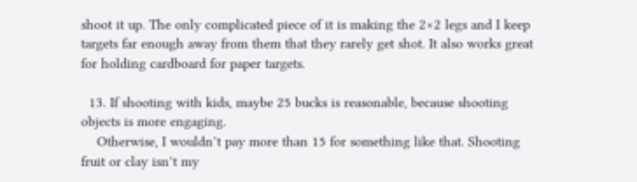shoot it up. The only complicated piece of it is making the 2×2 legs and I keep targets far enough away from them that they rarely get shot. It also works great for holding cardboard for paper targets.

  13. If shooting with kids, maybe 25 bucks is reasonable, because shooting objects is more engaging.
    Otherwise, I wouldn’t pay more than 15 for something like that. Shooting fruit or clay isn’t my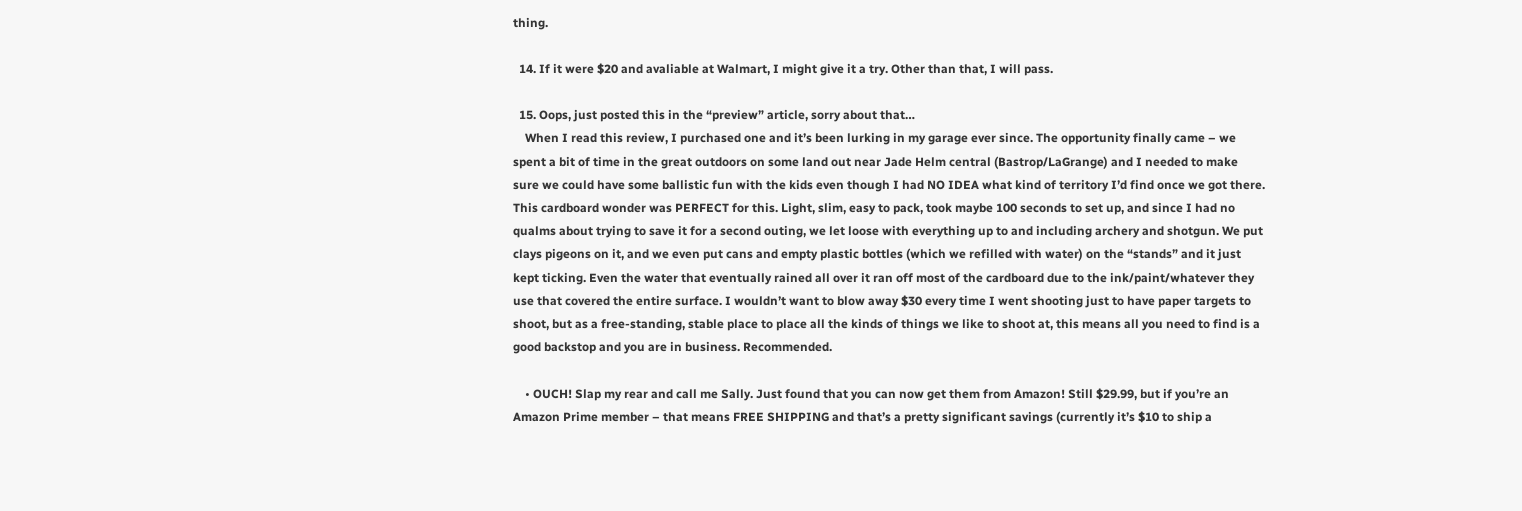thing.

  14. If it were $20 and avaliable at Walmart, I might give it a try. Other than that, I will pass.

  15. Oops, just posted this in the “preview” article, sorry about that…
    When I read this review, I purchased one and it’s been lurking in my garage ever since. The opportunity finally came – we spent a bit of time in the great outdoors on some land out near Jade Helm central (Bastrop/LaGrange) and I needed to make sure we could have some ballistic fun with the kids even though I had NO IDEA what kind of territory I’d find once we got there. This cardboard wonder was PERFECT for this. Light, slim, easy to pack, took maybe 100 seconds to set up, and since I had no qualms about trying to save it for a second outing, we let loose with everything up to and including archery and shotgun. We put clays pigeons on it, and we even put cans and empty plastic bottles (which we refilled with water) on the “stands” and it just kept ticking. Even the water that eventually rained all over it ran off most of the cardboard due to the ink/paint/whatever they use that covered the entire surface. I wouldn’t want to blow away $30 every time I went shooting just to have paper targets to shoot, but as a free-standing, stable place to place all the kinds of things we like to shoot at, this means all you need to find is a good backstop and you are in business. Recommended.

    • OUCH! Slap my rear and call me Sally. Just found that you can now get them from Amazon! Still $29.99, but if you’re an Amazon Prime member – that means FREE SHIPPING and that’s a pretty significant savings (currently it’s $10 to ship a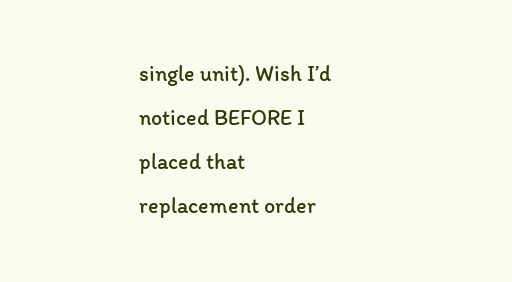single unit). Wish I’d noticed BEFORE I placed that replacement order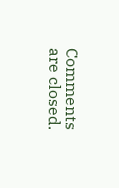Comments are closed.